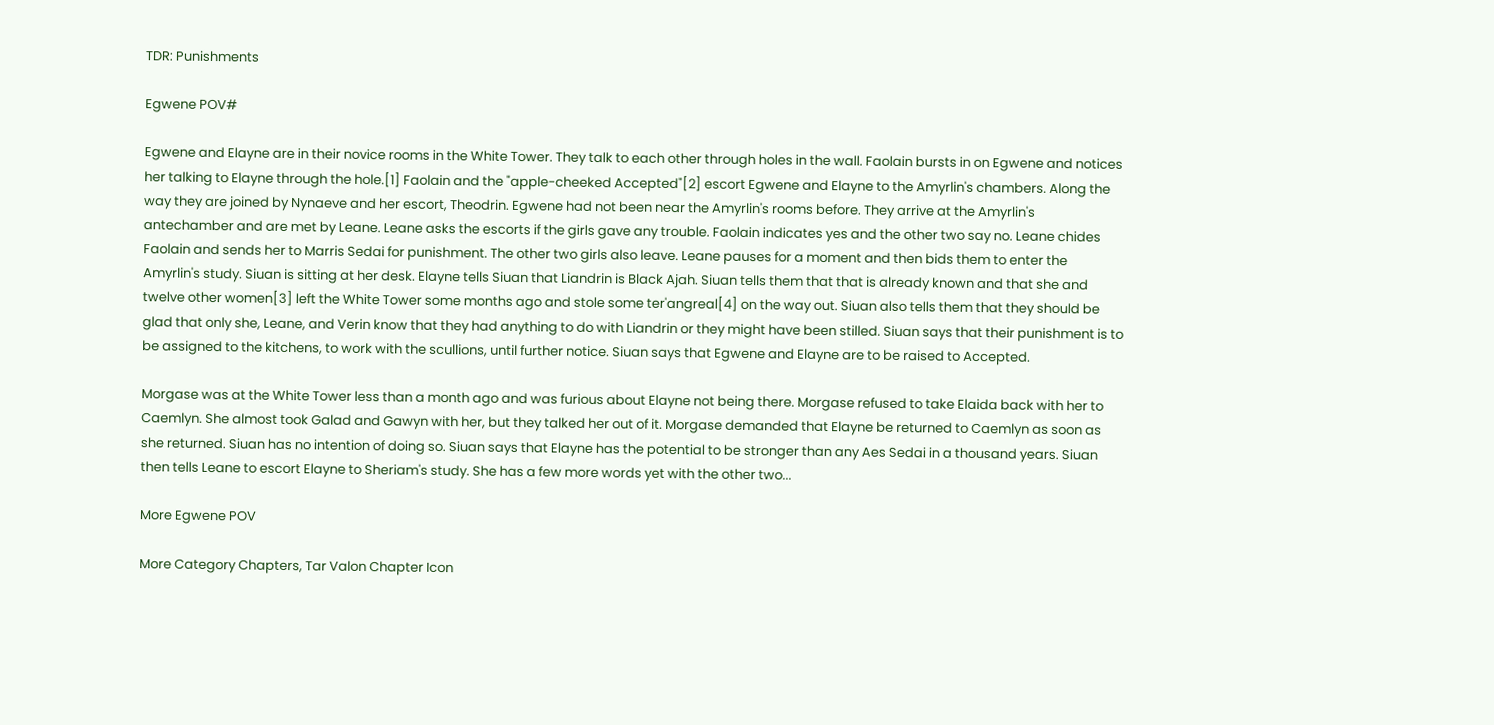TDR: Punishments

Egwene POV#

Egwene and Elayne are in their novice rooms in the White Tower. They talk to each other through holes in the wall. Faolain bursts in on Egwene and notices her talking to Elayne through the hole.[1] Faolain and the "apple-cheeked Accepted"[2] escort Egwene and Elayne to the Amyrlin's chambers. Along the way they are joined by Nynaeve and her escort, Theodrin. Egwene had not been near the Amyrlin's rooms before. They arrive at the Amyrlin's antechamber and are met by Leane. Leane asks the escorts if the girls gave any trouble. Faolain indicates yes and the other two say no. Leane chides Faolain and sends her to Marris Sedai for punishment. The other two girls also leave. Leane pauses for a moment and then bids them to enter the Amyrlin's study. Siuan is sitting at her desk. Elayne tells Siuan that Liandrin is Black Ajah. Siuan tells them that that is already known and that she and twelve other women[3] left the White Tower some months ago and stole some ter'angreal[4] on the way out. Siuan also tells them that they should be glad that only she, Leane, and Verin know that they had anything to do with Liandrin or they might have been stilled. Siuan says that their punishment is to be assigned to the kitchens, to work with the scullions, until further notice. Siuan says that Egwene and Elayne are to be raised to Accepted.

Morgase was at the White Tower less than a month ago and was furious about Elayne not being there. Morgase refused to take Elaida back with her to Caemlyn. She almost took Galad and Gawyn with her, but they talked her out of it. Morgase demanded that Elayne be returned to Caemlyn as soon as she returned. Siuan has no intention of doing so. Siuan says that Elayne has the potential to be stronger than any Aes Sedai in a thousand years. Siuan then tells Leane to escort Elayne to Sheriam's study. She has a few more words yet with the other two...

More Egwene POV

More Category Chapters, Tar Valon Chapter Icon